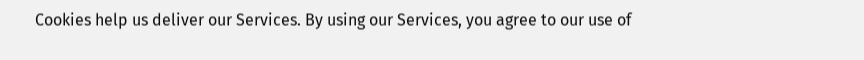Cookies help us deliver our Services. By using our Services, you agree to our use of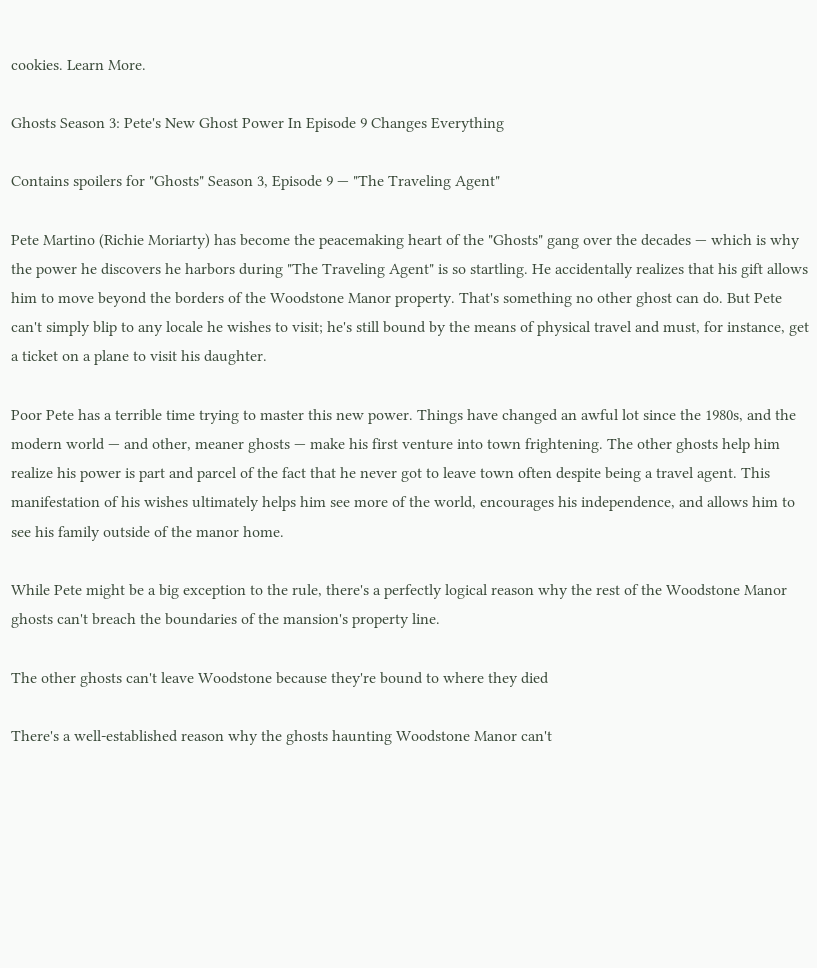cookies. Learn More.

Ghosts Season 3: Pete's New Ghost Power In Episode 9 Changes Everything

Contains spoilers for "Ghosts" Season 3, Episode 9 — "The Traveling Agent"

Pete Martino (Richie Moriarty) has become the peacemaking heart of the "Ghosts" gang over the decades — which is why the power he discovers he harbors during "The Traveling Agent" is so startling. He accidentally realizes that his gift allows him to move beyond the borders of the Woodstone Manor property. That's something no other ghost can do. But Pete can't simply blip to any locale he wishes to visit; he's still bound by the means of physical travel and must, for instance, get a ticket on a plane to visit his daughter.

Poor Pete has a terrible time trying to master this new power. Things have changed an awful lot since the 1980s, and the modern world — and other, meaner ghosts — make his first venture into town frightening. The other ghosts help him realize his power is part and parcel of the fact that he never got to leave town often despite being a travel agent. This manifestation of his wishes ultimately helps him see more of the world, encourages his independence, and allows him to see his family outside of the manor home.

While Pete might be a big exception to the rule, there's a perfectly logical reason why the rest of the Woodstone Manor ghosts can't breach the boundaries of the mansion's property line.

The other ghosts can't leave Woodstone because they're bound to where they died

There's a well-established reason why the ghosts haunting Woodstone Manor can't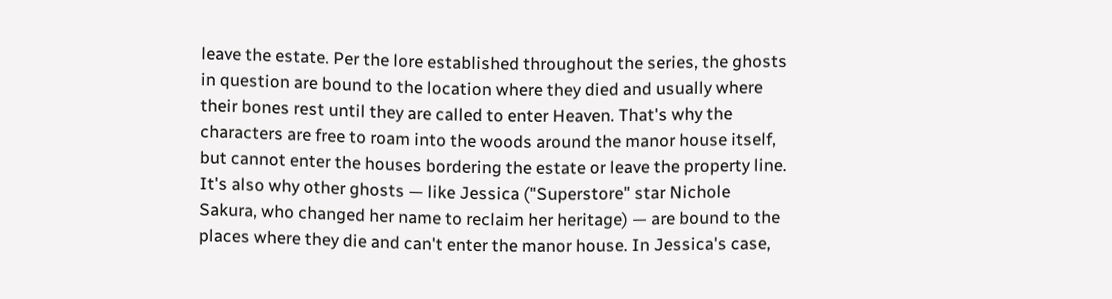leave the estate. Per the lore established throughout the series, the ghosts in question are bound to the location where they died and usually where their bones rest until they are called to enter Heaven. That's why the characters are free to roam into the woods around the manor house itself, but cannot enter the houses bordering the estate or leave the property line. It's also why other ghosts — like Jessica ("Superstore" star Nichole Sakura, who changed her name to reclaim her heritage) — are bound to the places where they die and can't enter the manor house. In Jessica's case,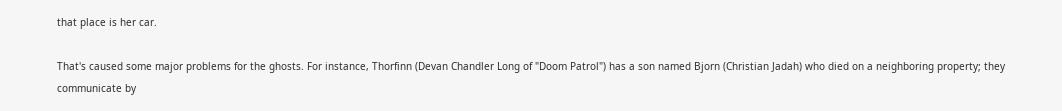that place is her car.

That's caused some major problems for the ghosts. For instance, Thorfinn (Devan Chandler Long of "Doom Patrol") has a son named Bjorn (Christian Jadah) who died on a neighboring property; they communicate by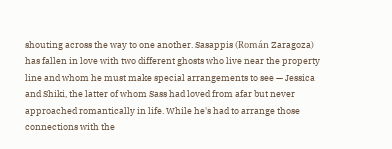shouting across the way to one another. Sasappis (Román Zaragoza) has fallen in love with two different ghosts who live near the property line and whom he must make special arrangements to see — Jessica and Shiki, the latter of whom Sass had loved from afar but never approached romantically in life. While he's had to arrange those connections with the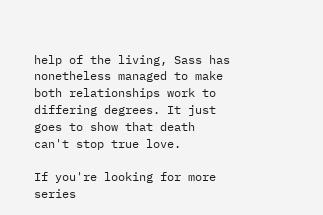help of the living, Sass has nonetheless managed to make both relationships work to differing degrees. It just goes to show that death can't stop true love.

If you're looking for more series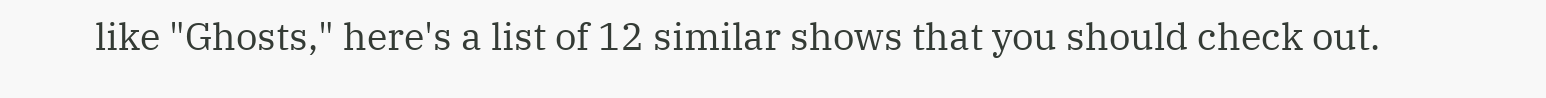like "Ghosts," here's a list of 12 similar shows that you should check out.